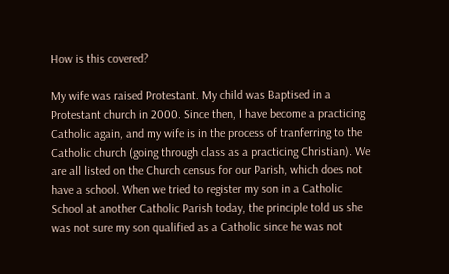How is this covered?

My wife was raised Protestant. My child was Baptised in a Protestant church in 2000. Since then, I have become a practicing Catholic again, and my wife is in the process of tranferring to the Catholic church (going through class as a practicing Christian). We are all listed on the Church census for our Parish, which does not have a school. When we tried to register my son in a Catholic School at another Catholic Parish today, the principle told us she was not sure my son qualified as a Catholic since he was not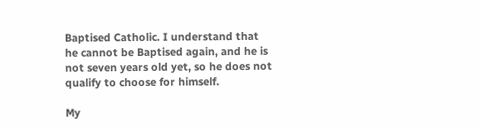Baptised Catholic. I understand that he cannot be Baptised again, and he is not seven years old yet, so he does not qualify to choose for himself.

My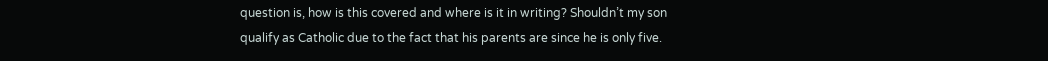question is, how is this covered and where is it in writing? Shouldn’t my son qualify as Catholic due to the fact that his parents are since he is only five.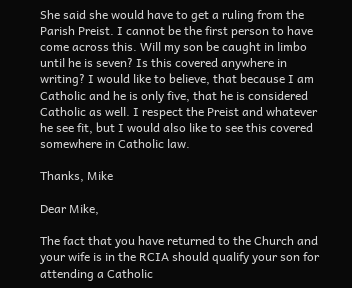She said she would have to get a ruling from the Parish Preist. I cannot be the first person to have come across this. Will my son be caught in limbo until he is seven? Is this covered anywhere in writing? I would like to believe, that because I am Catholic and he is only five, that he is considered Catholic as well. I respect the Preist and whatever he see fit, but I would also like to see this covered somewhere in Catholic law.

Thanks, Mike

Dear Mike,

The fact that you have returned to the Church and your wife is in the RCIA should qualify your son for attending a Catholic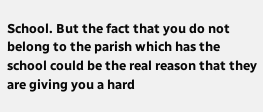School. But the fact that you do not belong to the parish which has the school could be the real reason that they are giving you a hard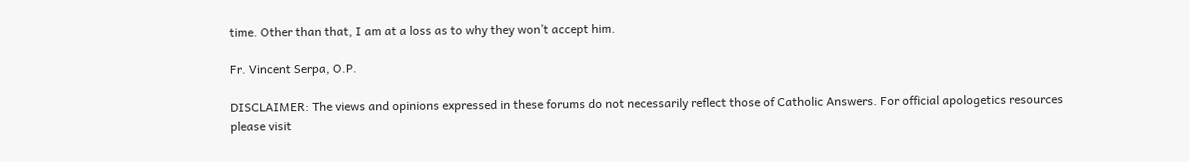time. Other than that, I am at a loss as to why they won’t accept him.

Fr. Vincent Serpa, O.P.

DISCLAIMER: The views and opinions expressed in these forums do not necessarily reflect those of Catholic Answers. For official apologetics resources please visit